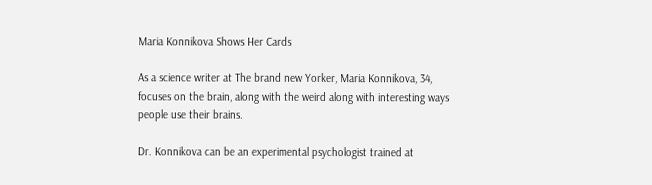Maria Konnikova Shows Her Cards

As a science writer at The brand new Yorker, Maria Konnikova, 34, focuses on the brain, along with the weird along with interesting ways people use their brains.

Dr. Konnikova can be an experimental psychologist trained at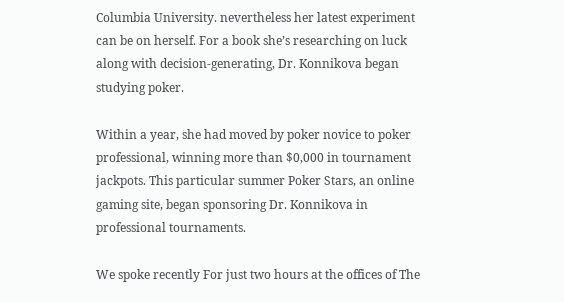Columbia University. nevertheless her latest experiment can be on herself. For a book she’s researching on luck along with decision-generating, Dr. Konnikova began studying poker.

Within a year, she had moved by poker novice to poker professional, winning more than $0,000 in tournament jackpots. This particular summer Poker Stars, an online gaming site, began sponsoring Dr. Konnikova in professional tournaments.

We spoke recently For just two hours at the offices of The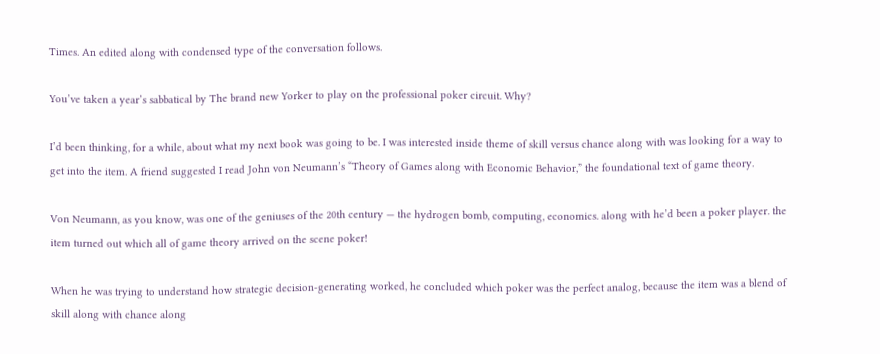Times. An edited along with condensed type of the conversation follows.

You’ve taken a year’s sabbatical by The brand new Yorker to play on the professional poker circuit. Why?

I’d been thinking, for a while, about what my next book was going to be. I was interested inside theme of skill versus chance along with was looking for a way to get into the item. A friend suggested I read John von Neumann’s “Theory of Games along with Economic Behavior,” the foundational text of game theory.

Von Neumann, as you know, was one of the geniuses of the 20th century — the hydrogen bomb, computing, economics. along with he’d been a poker player. the item turned out which all of game theory arrived on the scene poker!

When he was trying to understand how strategic decision-generating worked, he concluded which poker was the perfect analog, because the item was a blend of skill along with chance along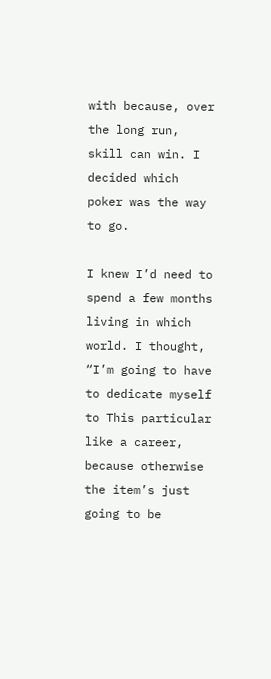with because, over the long run, skill can win. I decided which poker was the way to go.

I knew I’d need to spend a few months living in which world. I thought, “I’m going to have to dedicate myself to This particular like a career, because otherwise the item’s just going to be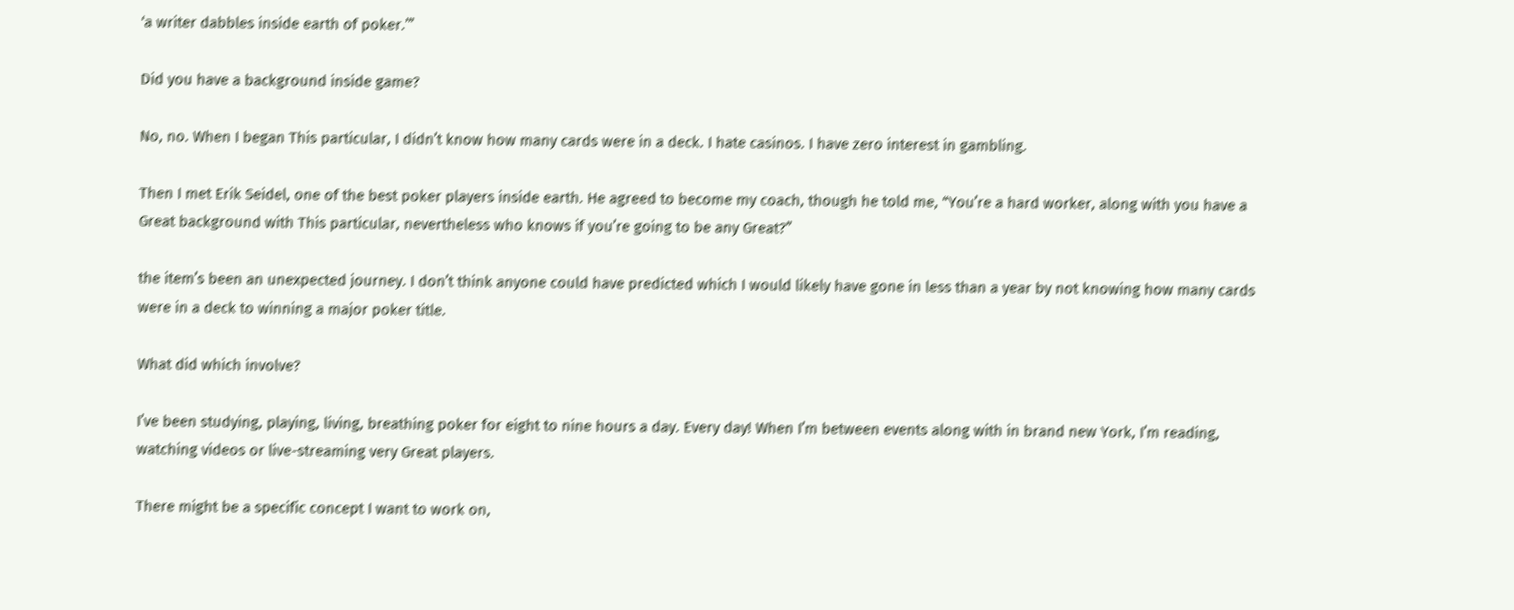‘a writer dabbles inside earth of poker.’”

Did you have a background inside game?

No, no. When I began This particular, I didn’t know how many cards were in a deck. I hate casinos. I have zero interest in gambling.

Then I met Erik Seidel, one of the best poker players inside earth. He agreed to become my coach, though he told me, “You’re a hard worker, along with you have a Great background with This particular, nevertheless who knows if you’re going to be any Great?”

the item’s been an unexpected journey. I don’t think anyone could have predicted which I would likely have gone in less than a year by not knowing how many cards were in a deck to winning a major poker title.

What did which involve?

I’ve been studying, playing, living, breathing poker for eight to nine hours a day. Every day! When I’m between events along with in brand new York, I’m reading, watching videos or live-streaming very Great players.

There might be a specific concept I want to work on,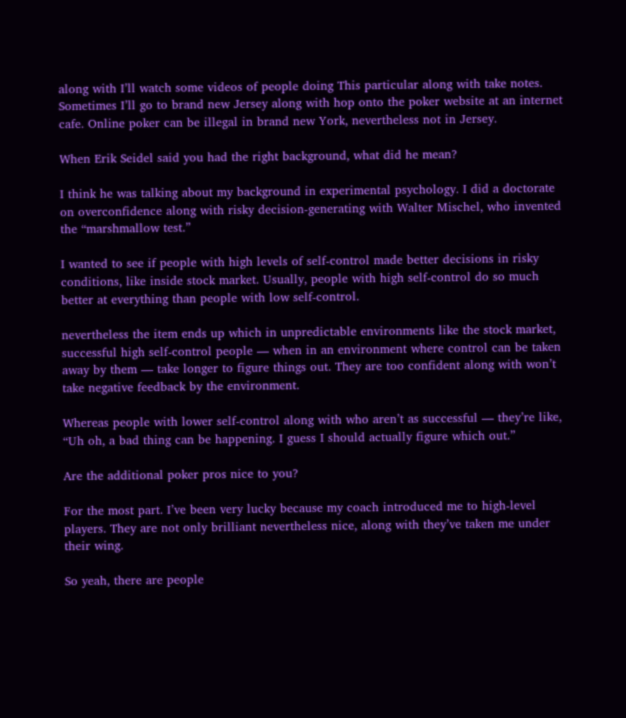along with I’ll watch some videos of people doing This particular along with take notes. Sometimes I’ll go to brand new Jersey along with hop onto the poker website at an internet cafe. Online poker can be illegal in brand new York, nevertheless not in Jersey.

When Erik Seidel said you had the right background, what did he mean?

I think he was talking about my background in experimental psychology. I did a doctorate on overconfidence along with risky decision-generating with Walter Mischel, who invented the “marshmallow test.”

I wanted to see if people with high levels of self-control made better decisions in risky conditions, like inside stock market. Usually, people with high self-control do so much better at everything than people with low self-control.

nevertheless the item ends up which in unpredictable environments like the stock market, successful high self-control people — when in an environment where control can be taken away by them — take longer to figure things out. They are too confident along with won’t take negative feedback by the environment.

Whereas people with lower self-control along with who aren’t as successful — they’re like, “Uh oh, a bad thing can be happening. I guess I should actually figure which out.”

Are the additional poker pros nice to you?

For the most part. I’ve been very lucky because my coach introduced me to high-level players. They are not only brilliant nevertheless nice, along with they’ve taken me under their wing.

So yeah, there are people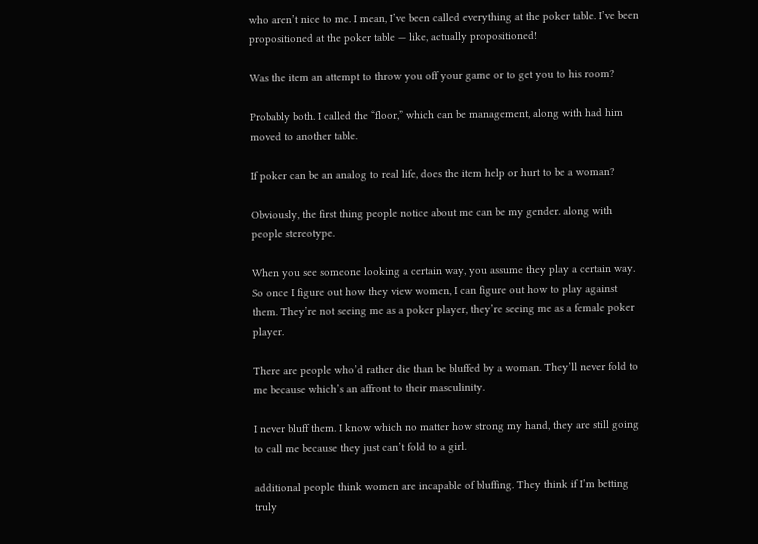who aren’t nice to me. I mean, I’ve been called everything at the poker table. I’ve been propositioned at the poker table — like, actually propositioned!

Was the item an attempt to throw you off your game or to get you to his room?

Probably both. I called the “floor,” which can be management, along with had him moved to another table.

If poker can be an analog to real life, does the item help or hurt to be a woman?

Obviously, the first thing people notice about me can be my gender. along with people stereotype.

When you see someone looking a certain way, you assume they play a certain way. So once I figure out how they view women, I can figure out how to play against them. They’re not seeing me as a poker player, they’re seeing me as a female poker player.

There are people who’d rather die than be bluffed by a woman. They’ll never fold to me because which’s an affront to their masculinity.

I never bluff them. I know which no matter how strong my hand, they are still going to call me because they just can’t fold to a girl.

additional people think women are incapable of bluffing. They think if I’m betting truly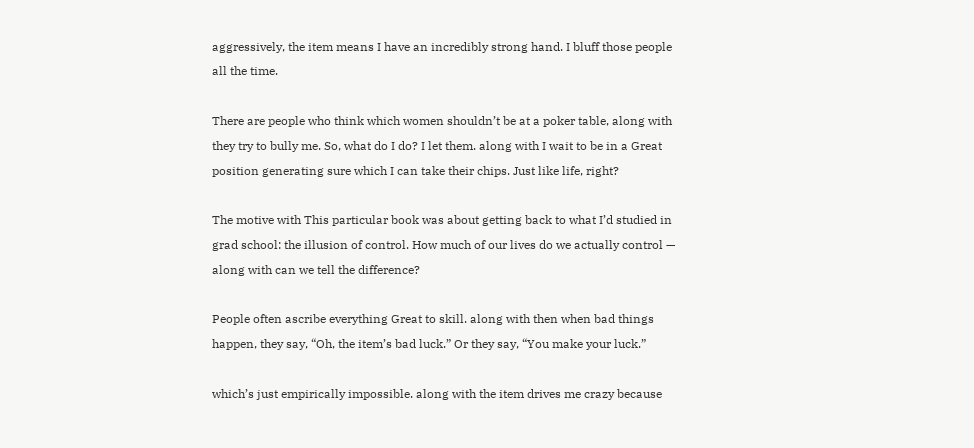aggressively, the item means I have an incredibly strong hand. I bluff those people all the time.

There are people who think which women shouldn’t be at a poker table, along with they try to bully me. So, what do I do? I let them. along with I wait to be in a Great position generating sure which I can take their chips. Just like life, right?

The motive with This particular book was about getting back to what I’d studied in grad school: the illusion of control. How much of our lives do we actually control — along with can we tell the difference?

People often ascribe everything Great to skill. along with then when bad things happen, they say, “Oh, the item’s bad luck.” Or they say, “You make your luck.”

which’s just empirically impossible. along with the item drives me crazy because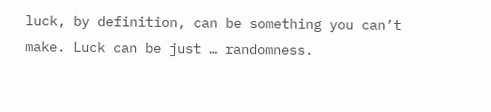luck, by definition, can be something you can’t make. Luck can be just … randomness.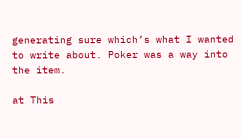generating sure which’s what I wanted to write about. Poker was a way into the item.

at This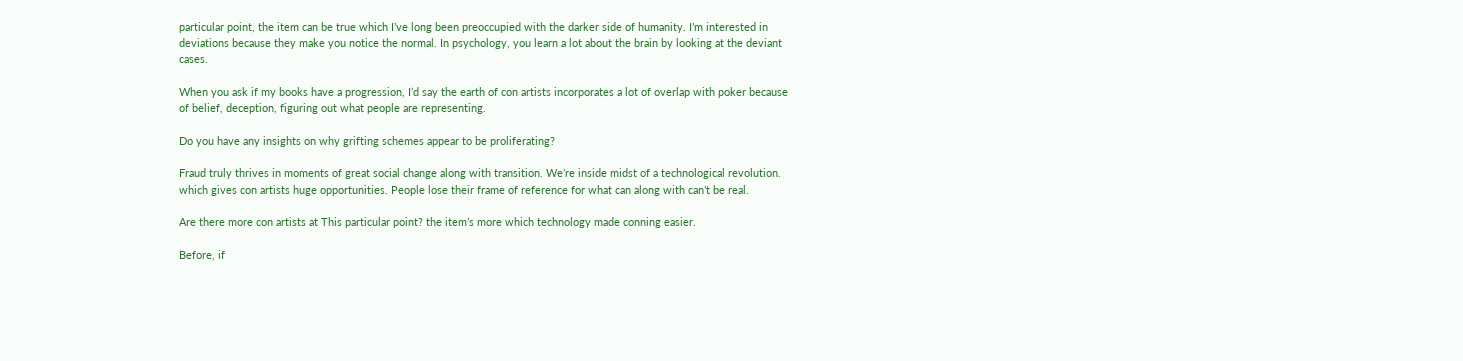particular point, the item can be true which I’ve long been preoccupied with the darker side of humanity. I’m interested in deviations because they make you notice the normal. In psychology, you learn a lot about the brain by looking at the deviant cases.

When you ask if my books have a progression, I’d say the earth of con artists incorporates a lot of overlap with poker because of belief, deception, figuring out what people are representing.

Do you have any insights on why grifting schemes appear to be proliferating?

Fraud truly thrives in moments of great social change along with transition. We’re inside midst of a technological revolution. which gives con artists huge opportunities. People lose their frame of reference for what can along with can’t be real.

Are there more con artists at This particular point? the item’s more which technology made conning easier.

Before, if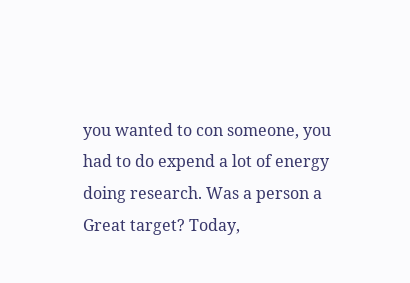you wanted to con someone, you had to do expend a lot of energy doing research. Was a person a Great target? Today,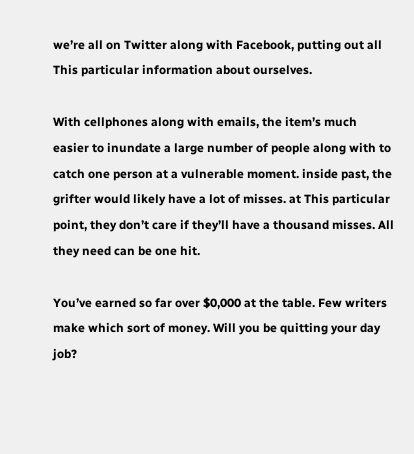we’re all on Twitter along with Facebook, putting out all This particular information about ourselves.

With cellphones along with emails, the item’s much easier to inundate a large number of people along with to catch one person at a vulnerable moment. inside past, the grifter would likely have a lot of misses. at This particular point, they don’t care if they’ll have a thousand misses. All they need can be one hit.

You’ve earned so far over $0,000 at the table. Few writers make which sort of money. Will you be quitting your day job?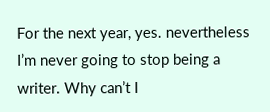For the next year, yes. nevertheless I’m never going to stop being a writer. Why can’t I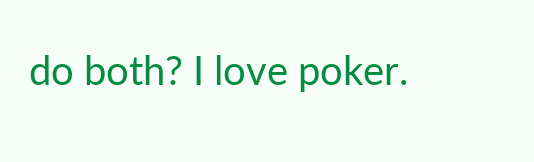do both? I love poker.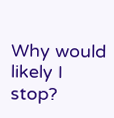Why would likely I stop?